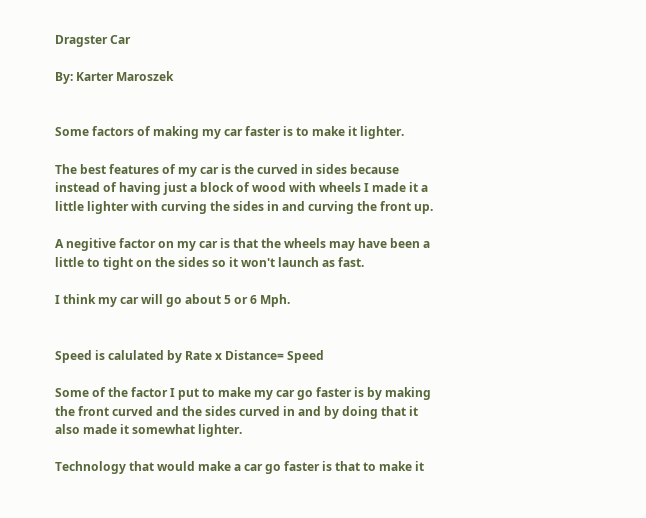Dragster Car

By: Karter Maroszek


Some factors of making my car faster is to make it lighter.

The best features of my car is the curved in sides because instead of having just a block of wood with wheels I made it a little lighter with curving the sides in and curving the front up.

A negitive factor on my car is that the wheels may have been a little to tight on the sides so it won't launch as fast.

I think my car will go about 5 or 6 Mph.


Speed is calulated by Rate x Distance= Speed

Some of the factor I put to make my car go faster is by making the front curved and the sides curved in and by doing that it also made it somewhat lighter.

Technology that would make a car go faster is that to make it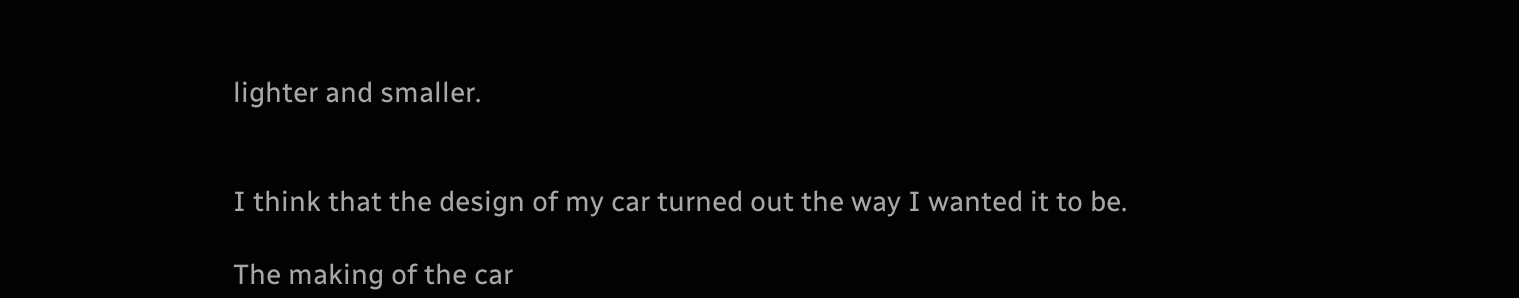lighter and smaller.


I think that the design of my car turned out the way I wanted it to be.

The making of the car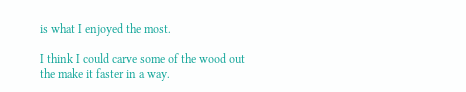is what I enjoyed the most.

I think I could carve some of the wood out the make it faster in a way.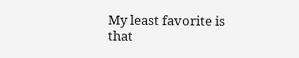My least favorite is that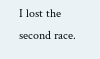I lost the second race.